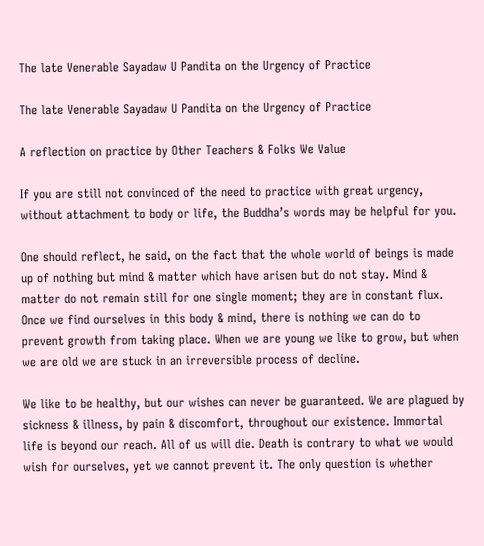The late Venerable Sayadaw U Pandita on the Urgency of Practice

The late Venerable Sayadaw U Pandita on the Urgency of Practice

A reflection on practice by Other Teachers & Folks We Value

If you are still not convinced of the need to practice with great urgency, without attachment to body or life, the Buddha’s words may be helpful for you.

One should reflect, he said, on the fact that the whole world of beings is made up of nothing but mind & matter which have arisen but do not stay. Mind & matter do not remain still for one single moment; they are in constant flux. Once we find ourselves in this body & mind, there is nothing we can do to prevent growth from taking place. When we are young we like to grow, but when we are old we are stuck in an irreversible process of decline.

We like to be healthy, but our wishes can never be guaranteed. We are plagued by sickness & illness, by pain & discomfort, throughout our existence. Immortal life is beyond our reach. All of us will die. Death is contrary to what we would wish for ourselves, yet we cannot prevent it. The only question is whether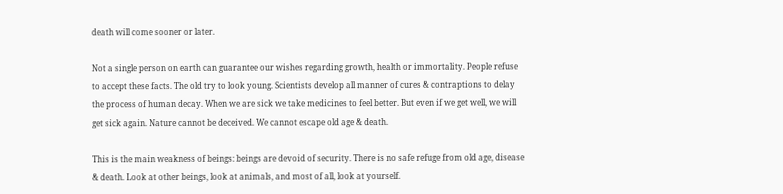death will come sooner or later.

Not a single person on earth can guarantee our wishes regarding growth, health or immortality. People refuse to accept these facts. The old try to look young. Scientists develop all manner of cures & contraptions to delay the process of human decay. When we are sick we take medicines to feel better. But even if we get well, we will get sick again. Nature cannot be deceived. We cannot escape old age & death.

This is the main weakness of beings: beings are devoid of security. There is no safe refuge from old age, disease & death. Look at other beings, look at animals, and most of all, look at yourself.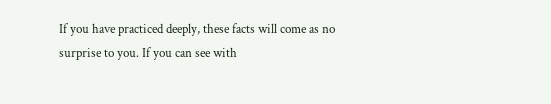If you have practiced deeply, these facts will come as no surprise to you. If you can see with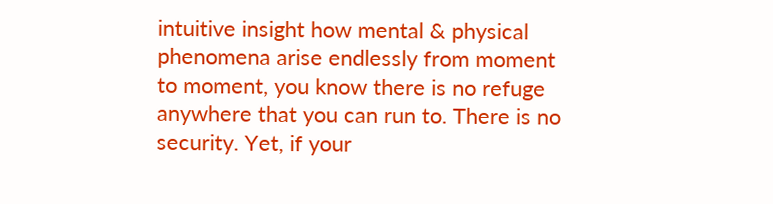intuitive insight how mental & physical phenomena arise endlessly from moment to moment, you know there is no refuge anywhere that you can run to. There is no security. Yet, if your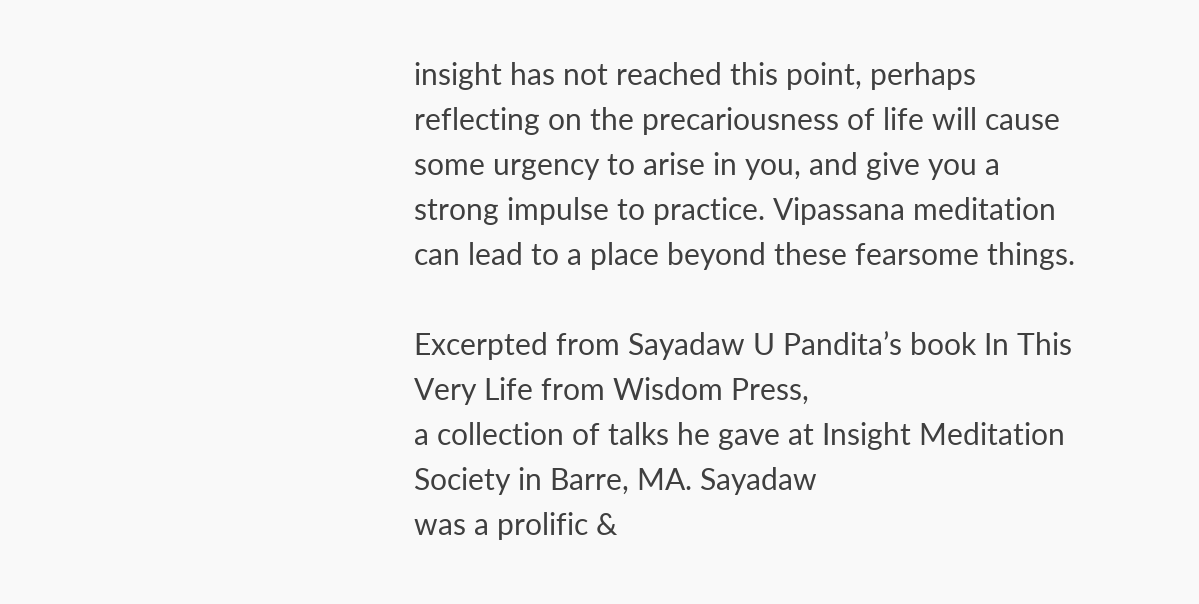insight has not reached this point, perhaps reflecting on the precariousness of life will cause some urgency to arise in you, and give you a strong impulse to practice. Vipassana meditation can lead to a place beyond these fearsome things.

Excerpted from Sayadaw U Pandita’s book In This Very Life from Wisdom Press,
a collection of talks he gave at Insight Meditation Society in Barre, MA. Sayadaw
was a prolific &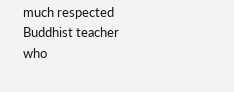much respected Buddhist teacher who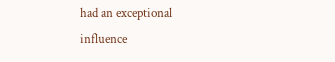had an exceptional
influence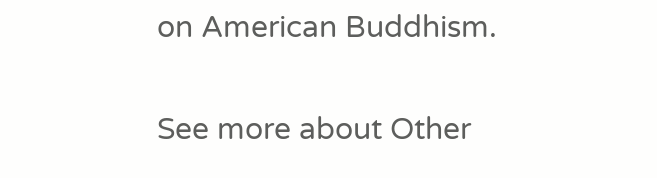on American Buddhism.

See more about Other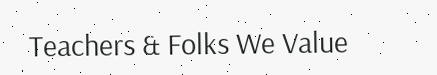Teachers & Folks We Value